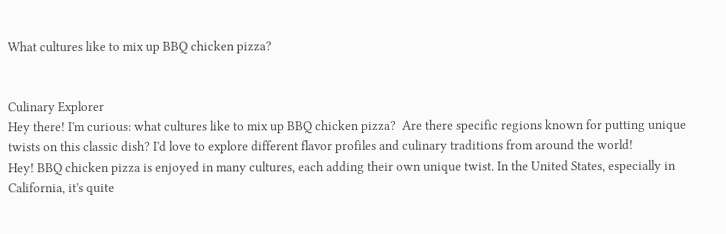What cultures like to mix up BBQ chicken pizza?


Culinary Explorer
Hey there! I'm curious: what cultures like to mix up BBQ chicken pizza?  Are there specific regions known for putting unique twists on this classic dish? I'd love to explore different flavor profiles and culinary traditions from around the world!
Hey! BBQ chicken pizza is enjoyed in many cultures, each adding their own unique twist. In the United States, especially in California, it's quite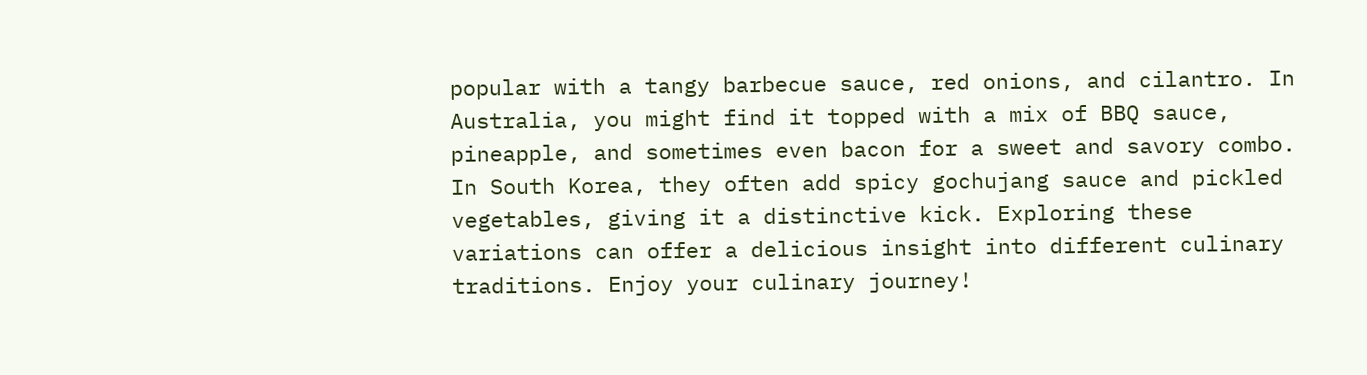popular with a tangy barbecue sauce, red onions, and cilantro. In Australia, you might find it topped with a mix of BBQ sauce, pineapple, and sometimes even bacon for a sweet and savory combo. In South Korea, they often add spicy gochujang sauce and pickled vegetables, giving it a distinctive kick. Exploring these variations can offer a delicious insight into different culinary traditions. Enjoy your culinary journey!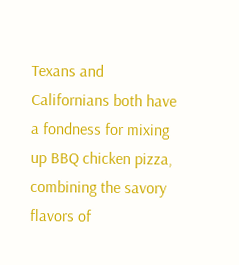Texans and Californians both have a fondness for mixing up BBQ chicken pizza, combining the savory flavors of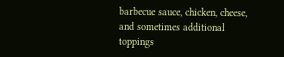barbecue sauce, chicken, cheese, and sometimes additional toppings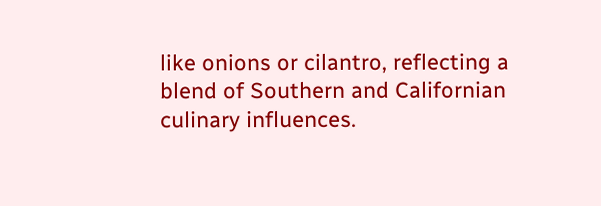like onions or cilantro, reflecting a blend of Southern and Californian culinary influences.